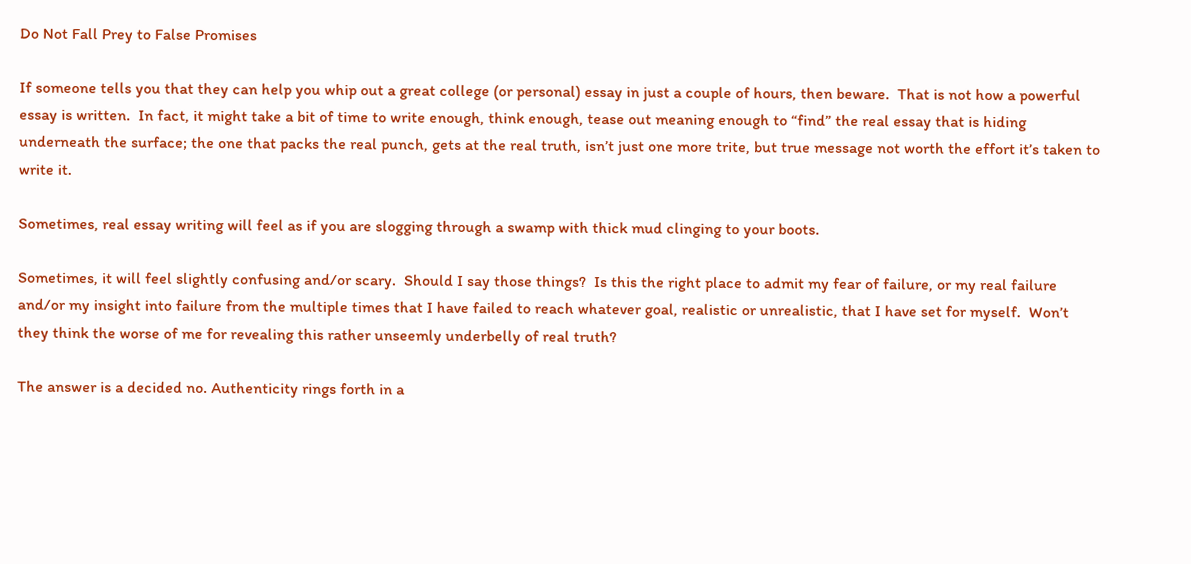Do Not Fall Prey to False Promises

If someone tells you that they can help you whip out a great college (or personal) essay in just a couple of hours, then beware.  That is not how a powerful essay is written.  In fact, it might take a bit of time to write enough, think enough, tease out meaning enough to “find” the real essay that is hiding underneath the surface; the one that packs the real punch, gets at the real truth, isn’t just one more trite, but true message not worth the effort it’s taken to write it.

Sometimes, real essay writing will feel as if you are slogging through a swamp with thick mud clinging to your boots.

Sometimes, it will feel slightly confusing and/or scary.  Should I say those things?  Is this the right place to admit my fear of failure, or my real failure and/or my insight into failure from the multiple times that I have failed to reach whatever goal, realistic or unrealistic, that I have set for myself.  Won’t they think the worse of me for revealing this rather unseemly underbelly of real truth?

The answer is a decided no. Authenticity rings forth in a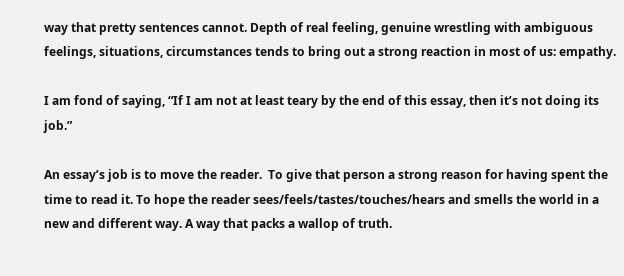way that pretty sentences cannot. Depth of real feeling, genuine wrestling with ambiguous feelings, situations, circumstances tends to bring out a strong reaction in most of us: empathy.

I am fond of saying, “If I am not at least teary by the end of this essay, then it’s not doing its job.”

An essay’s job is to move the reader.  To give that person a strong reason for having spent the time to read it. To hope the reader sees/feels/tastes/touches/hears and smells the world in a new and different way. A way that packs a wallop of truth.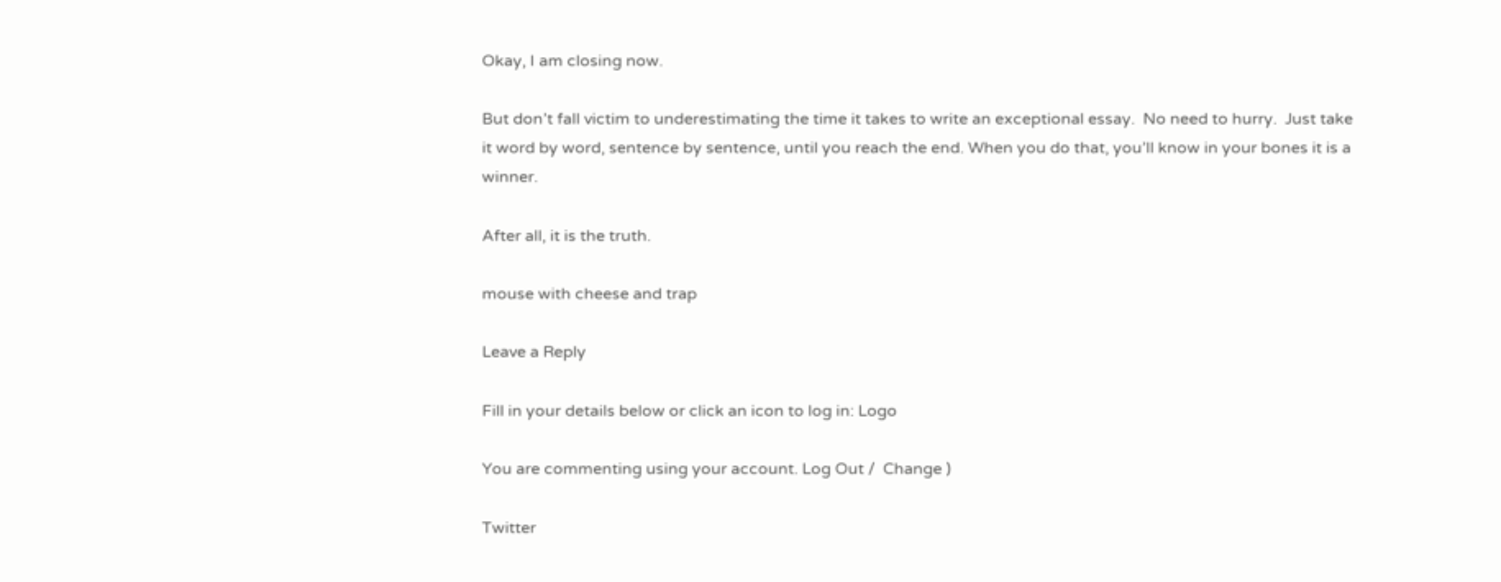Okay, I am closing now.

But don’t fall victim to underestimating the time it takes to write an exceptional essay.  No need to hurry.  Just take it word by word, sentence by sentence, until you reach the end. When you do that, you’ll know in your bones it is a winner.

After all, it is the truth.

mouse with cheese and trap

Leave a Reply

Fill in your details below or click an icon to log in: Logo

You are commenting using your account. Log Out /  Change )

Twitter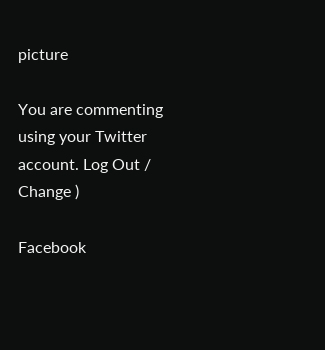picture

You are commenting using your Twitter account. Log Out /  Change )

Facebook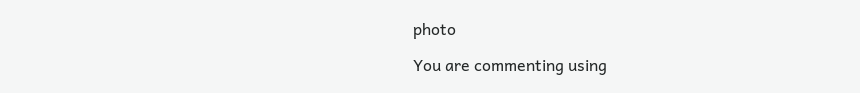photo

You are commenting using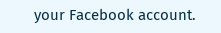your Facebook account.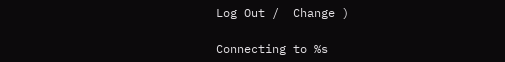Log Out /  Change )

Connecting to %s